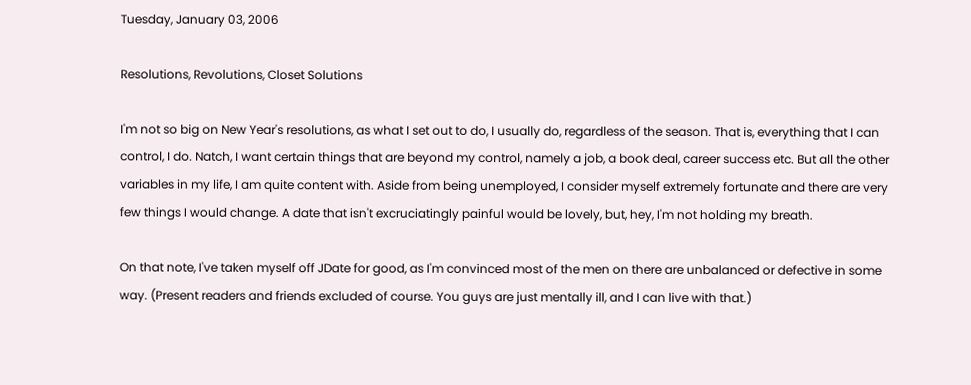Tuesday, January 03, 2006

Resolutions, Revolutions, Closet Solutions

I'm not so big on New Year's resolutions, as what I set out to do, I usually do, regardless of the season. That is, everything that I can control, I do. Natch, I want certain things that are beyond my control, namely a job, a book deal, career success etc. But all the other variables in my life, I am quite content with. Aside from being unemployed, I consider myself extremely fortunate and there are very few things I would change. A date that isn't excruciatingly painful would be lovely, but, hey, I'm not holding my breath.

On that note, I've taken myself off JDate for good, as I'm convinced most of the men on there are unbalanced or defective in some way. (Present readers and friends excluded of course. You guys are just mentally ill, and I can live with that.)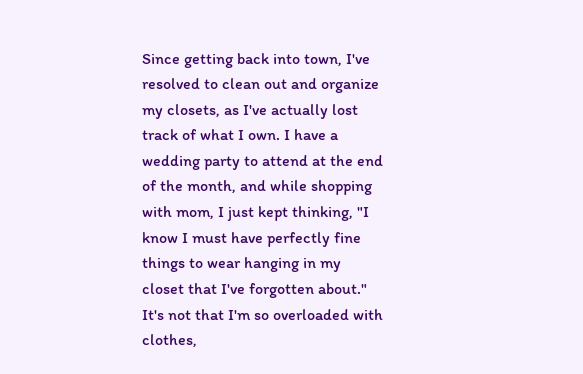Since getting back into town, I've resolved to clean out and organize my closets, as I've actually lost track of what I own. I have a wedding party to attend at the end of the month, and while shopping with mom, I just kept thinking, "I know I must have perfectly fine things to wear hanging in my closet that I've forgotten about." It's not that I'm so overloaded with clothes,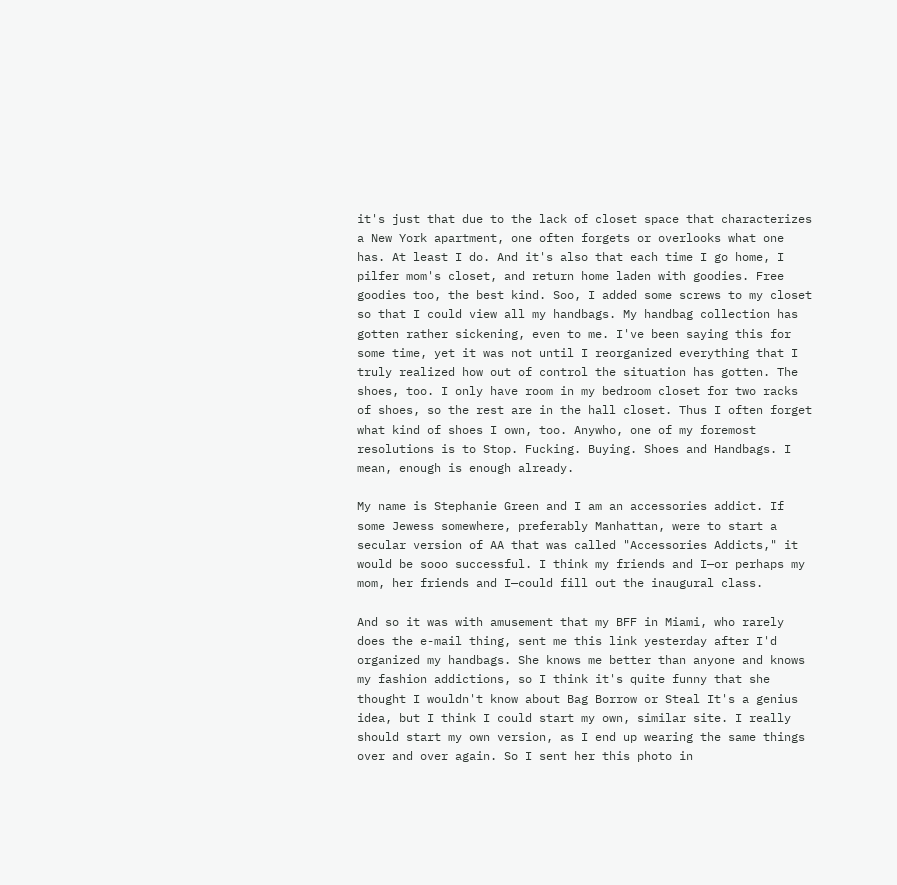it's just that due to the lack of closet space that characterizes a New York apartment, one often forgets or overlooks what one has. At least I do. And it's also that each time I go home, I pilfer mom's closet, and return home laden with goodies. Free goodies too, the best kind. Soo, I added some screws to my closet so that I could view all my handbags. My handbag collection has gotten rather sickening, even to me. I've been saying this for some time, yet it was not until I reorganized everything that I truly realized how out of control the situation has gotten. The shoes, too. I only have room in my bedroom closet for two racks of shoes, so the rest are in the hall closet. Thus I often forget what kind of shoes I own, too. Anywho, one of my foremost resolutions is to Stop. Fucking. Buying. Shoes and Handbags. I mean, enough is enough already.

My name is Stephanie Green and I am an accessories addict. If some Jewess somewhere, preferably Manhattan, were to start a secular version of AA that was called "Accessories Addicts," it would be sooo successful. I think my friends and I—or perhaps my mom, her friends and I—could fill out the inaugural class.

And so it was with amusement that my BFF in Miami, who rarely does the e-mail thing, sent me this link yesterday after I'd organized my handbags. She knows me better than anyone and knows my fashion addictions, so I think it's quite funny that she thought I wouldn't know about Bag Borrow or Steal It's a genius idea, but I think I could start my own, similar site. I really should start my own version, as I end up wearing the same things over and over again. So I sent her this photo in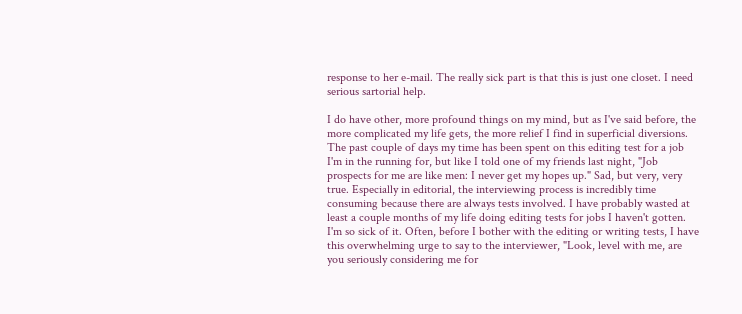response to her e-mail. The really sick part is that this is just one closet. I need serious sartorial help.

I do have other, more profound things on my mind, but as I've said before, the more complicated my life gets, the more relief I find in superficial diversions. The past couple of days my time has been spent on this editing test for a job I'm in the running for, but like I told one of my friends last night, "Job prospects for me are like men: I never get my hopes up." Sad, but very, very true. Especially in editorial, the interviewing process is incredibly time consuming because there are always tests involved. I have probably wasted at least a couple months of my life doing editing tests for jobs I haven't gotten. I'm so sick of it. Often, before I bother with the editing or writing tests, I have this overwhelming urge to say to the interviewer, "Look, level with me, are you seriously considering me for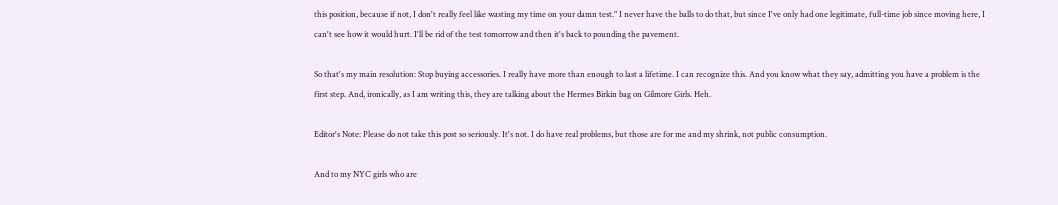this position, because if not, I don't really feel like wasting my time on your damn test." I never have the balls to do that, but since I've only had one legitimate, full-time job since moving here, I can't see how it would hurt. I'll be rid of the test tomorrow and then it's back to pounding the pavement.

So that's my main resolution: Stop buying accessories. I really have more than enough to last a lifetime. I can recognize this. And you know what they say, admitting you have a problem is the first step. And, ironically, as I am writing this, they are talking about the Hermes Birkin bag on Gilmore Girls. Heh.

Editor's Note: Please do not take this post so seriously. It's not. I do have real problems, but those are for me and my shrink, not public consumption.

And to my NYC girls who are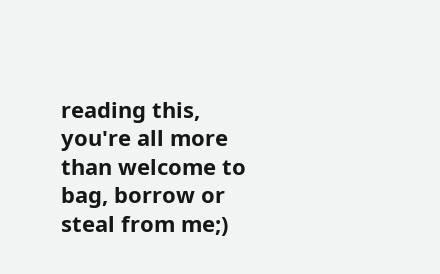reading this, you're all more than welcome to bag, borrow or steal from me;)